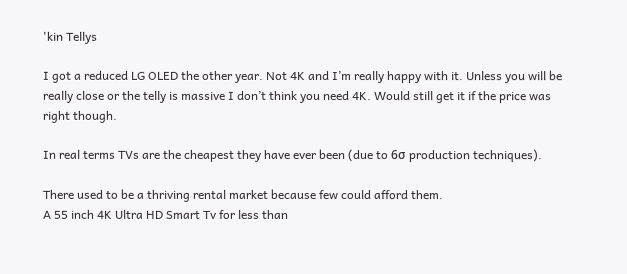'kin Tellys

I got a reduced LG OLED the other year. Not 4K and I’m really happy with it. Unless you will be really close or the telly is massive I don’t think you need 4K. Would still get it if the price was right though.

In real terms TVs are the cheapest they have ever been (due to 6σ production techniques).

There used to be a thriving rental market because few could afford them.
A 55 inch 4K Ultra HD Smart Tv for less than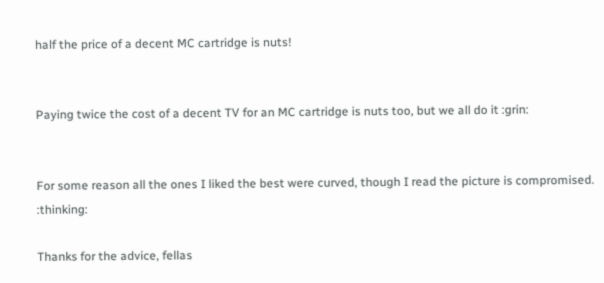half the price of a decent MC cartridge is nuts!


Paying twice the cost of a decent TV for an MC cartridge is nuts too, but we all do it :grin:


For some reason all the ones I liked the best were curved, though I read the picture is compromised. :thinking:

Thanks for the advice, fellas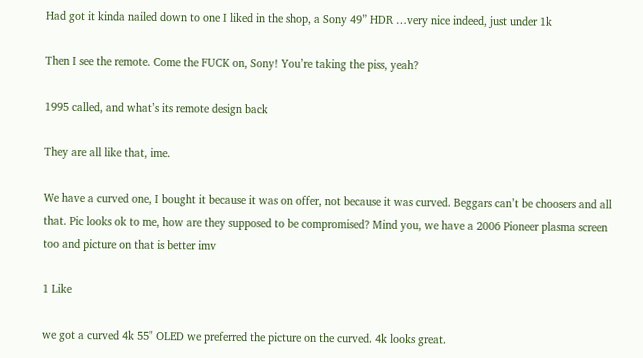Had got it kinda nailed down to one I liked in the shop, a Sony 49” HDR …very nice indeed, just under 1k

Then I see the remote. Come the FUCK on, Sony! You’re taking the piss, yeah?

1995 called, and what’s its remote design back

They are all like that, ime.

We have a curved one, I bought it because it was on offer, not because it was curved. Beggars can’t be choosers and all that. Pic looks ok to me, how are they supposed to be compromised? Mind you, we have a 2006 Pioneer plasma screen too and picture on that is better imv

1 Like

we got a curved 4k 55" OLED we preferred the picture on the curved. 4k looks great.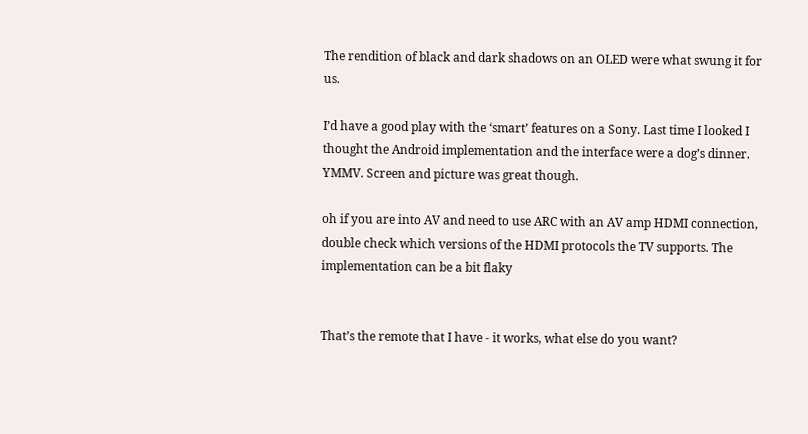The rendition of black and dark shadows on an OLED were what swung it for us.

I’d have a good play with the ‘smart’ features on a Sony. Last time I looked I thought the Android implementation and the interface were a dog’s dinner. YMMV. Screen and picture was great though.

oh if you are into AV and need to use ARC with an AV amp HDMI connection, double check which versions of the HDMI protocols the TV supports. The implementation can be a bit flaky


That’s the remote that I have - it works, what else do you want?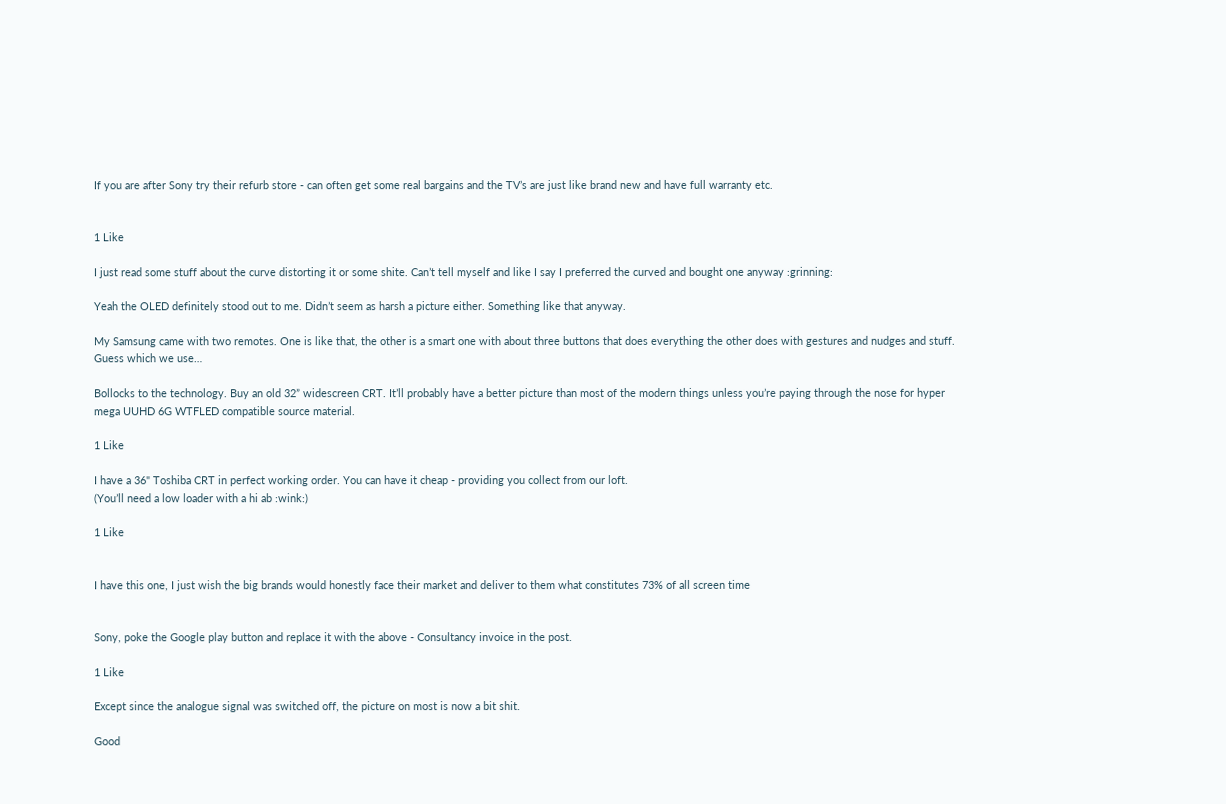If you are after Sony try their refurb store - can often get some real bargains and the TV’s are just like brand new and have full warranty etc.


1 Like

I just read some stuff about the curve distorting it or some shite. Can’t tell myself and like I say I preferred the curved and bought one anyway :grinning:

Yeah the OLED definitely stood out to me. Didn’t seem as harsh a picture either. Something like that anyway.

My Samsung came with two remotes. One is like that, the other is a smart one with about three buttons that does everything the other does with gestures and nudges and stuff. Guess which we use…

Bollocks to the technology. Buy an old 32” widescreen CRT. It’ll probably have a better picture than most of the modern things unless you’re paying through the nose for hyper mega UUHD 6G WTFLED compatible source material.

1 Like

I have a 36" Toshiba CRT in perfect working order. You can have it cheap - providing you collect from our loft.
(You’ll need a low loader with a hi ab :wink:)

1 Like


I have this one, I just wish the big brands would honestly face their market and deliver to them what constitutes 73% of all screen time


Sony, poke the Google play button and replace it with the above - Consultancy invoice in the post.

1 Like

Except since the analogue signal was switched off, the picture on most is now a bit shit.

Good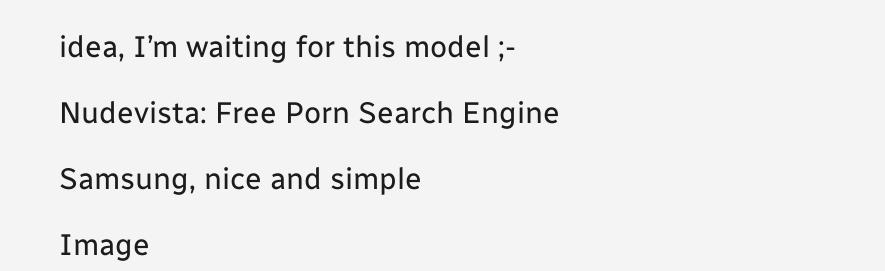idea, I’m waiting for this model ;-

Nudevista: Free Porn Search Engine

Samsung, nice and simple

Image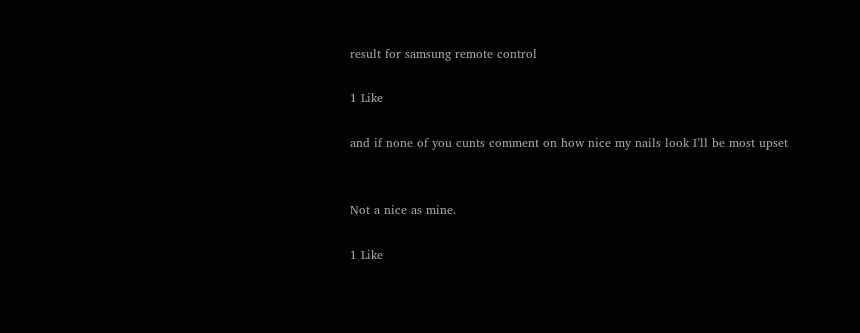result for samsung remote control

1 Like

and if none of you cunts comment on how nice my nails look I’ll be most upset


Not a nice as mine.

1 Like